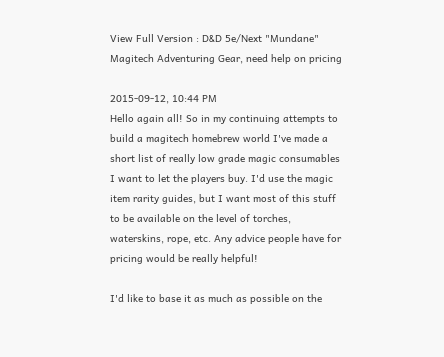View Full Version : D&D 5e/Next "Mundane" Magitech Adventuring Gear, need help on pricing

2015-09-12, 10:44 PM
Hello again all! So in my continuing attempts to build a magitech homebrew world I've made a short list of really low grade magic consumables I want to let the players buy. I'd use the magic item rarity guides, but I want most of this stuff to be available on the level of torches, waterskins, rope, etc. Any advice people have for pricing would be really helpful!

I'd like to base it as much as possible on the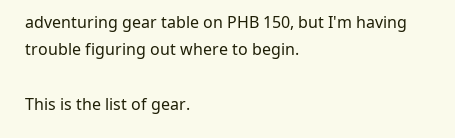adventuring gear table on PHB 150, but I'm having trouble figuring out where to begin.

This is the list of gear.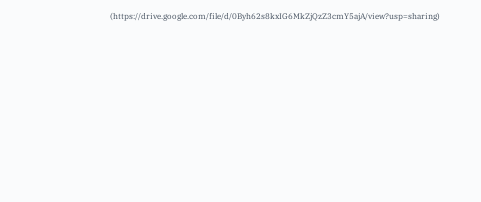(https://drive.google.com/file/d/0Byh62s8kxIG6MkZjQzZ3cmY5ajA/view?usp=sharing)